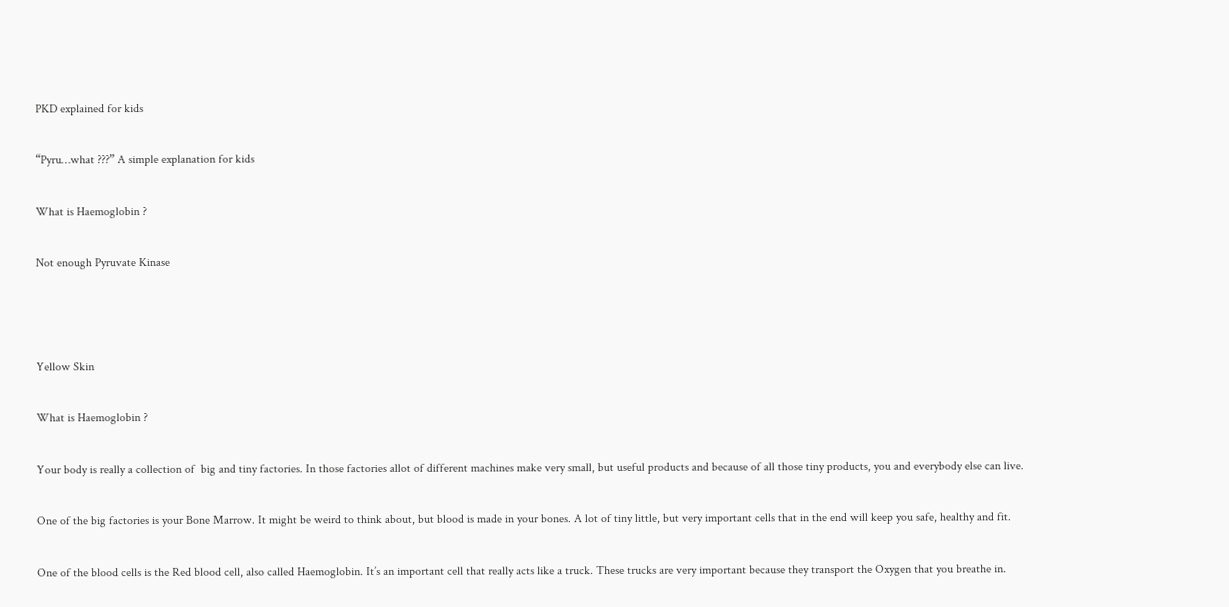PKD explained for kids

“Pyru…what ???” A simple explanation for kids

What is Haemoglobin ?

Not enough Pyruvate Kinase



Yellow Skin

What is Haemoglobin ?

Your body is really a collection of  big and tiny factories. In those factories allot of different machines make very small, but useful products and because of all those tiny products, you and everybody else can live.

One of the big factories is your Bone Marrow. It might be weird to think about, but blood is made in your bones. A lot of tiny little, but very important cells that in the end will keep you safe, healthy and fit.

One of the blood cells is the Red blood cell, also called Haemoglobin. It’s an important cell that really acts like a truck. These trucks are very important because they transport the Oxygen that you breathe in.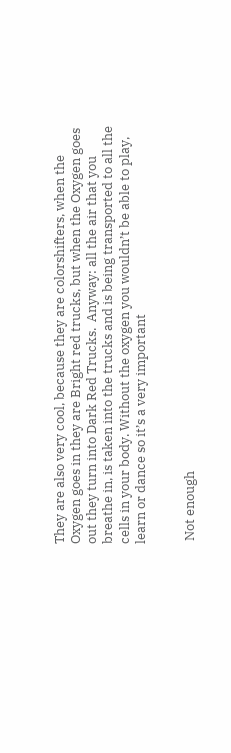They are also very cool, because they are colorshifters, when the Oxygen goes in they are Bright red trucks, but when the Oxygen goes out they turn into Dark Red Trucks.  Anyway: all the air that you breathe in, is taken into the trucks and is being transported to all the cells in your body. Without the oxygen you wouldn’t be able to play, learn or dance so it’s a very important


 Not enough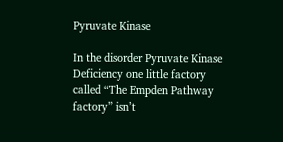Pyruvate Kinase

In the disorder Pyruvate Kinase Deficiency one little factory called “The Empden Pathway factory” isn’t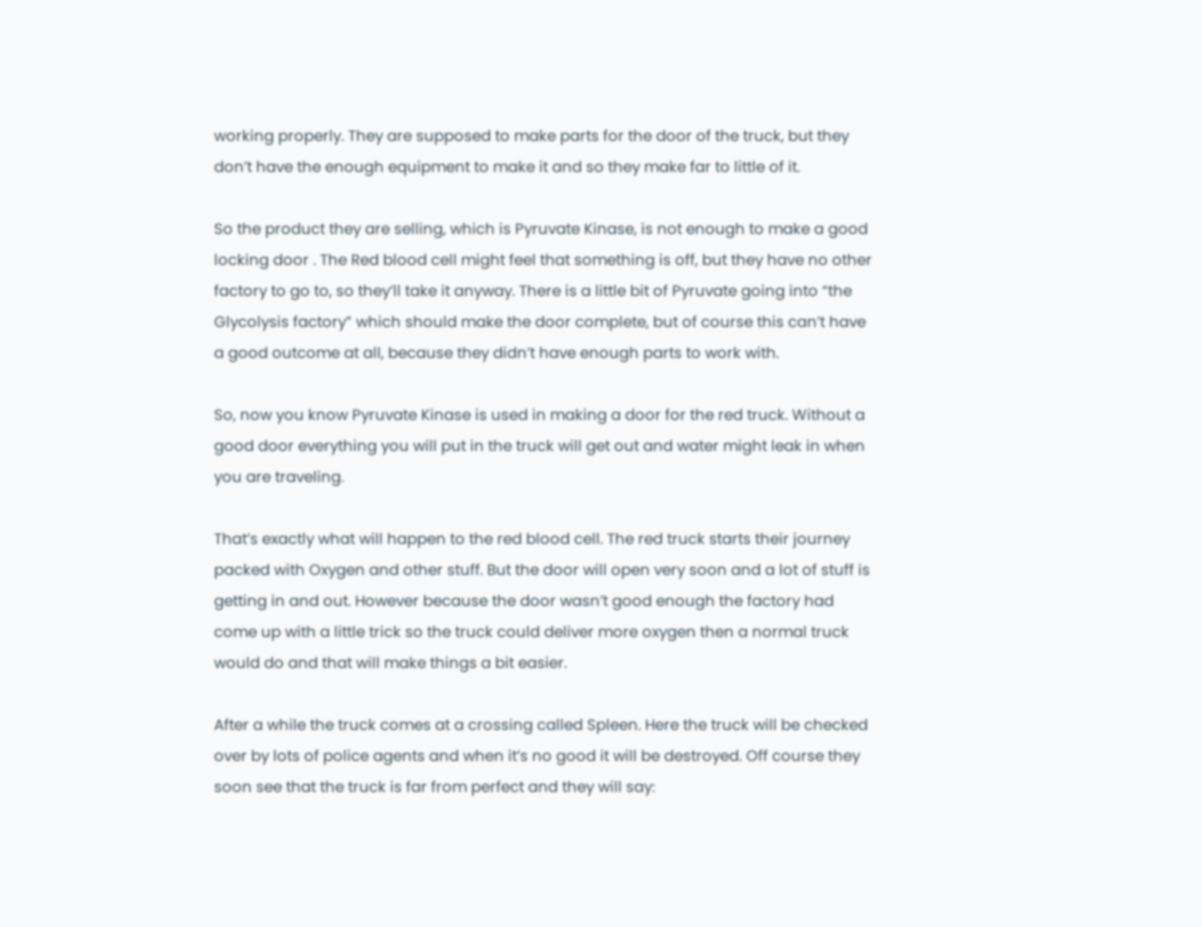working properly. They are supposed to make parts for the door of the truck, but they don’t have the enough equipment to make it and so they make far to little of it.

So the product they are selling, which is Pyruvate Kinase, is not enough to make a good locking door . The Red blood cell might feel that something is off, but they have no other factory to go to, so they’ll take it anyway. There is a little bit of Pyruvate going into “the Glycolysis factory” which should make the door complete, but of course this can’t have a good outcome at all, because they didn’t have enough parts to work with.

So, now you know Pyruvate Kinase is used in making a door for the red truck. Without a good door everything you will put in the truck will get out and water might leak in when you are traveling.

That’s exactly what will happen to the red blood cell. The red truck starts their journey packed with Oxygen and other stuff. But the door will open very soon and a lot of stuff is getting in and out. However because the door wasn’t good enough the factory had come up with a little trick so the truck could deliver more oxygen then a normal truck would do and that will make things a bit easier.

After a while the truck comes at a crossing called Spleen. Here the truck will be checked over by lots of police agents and when it’s no good it will be destroyed. Off course they soon see that the truck is far from perfect and they will say: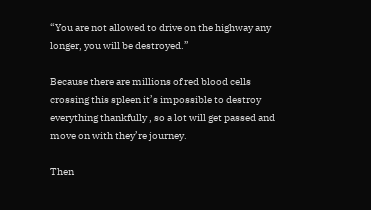“You are not allowed to drive on the highway any longer, you will be destroyed.”

Because there are millions of red blood cells crossing this spleen it’s impossible to destroy everything thankfully , so a lot will get passed and move on with they’re journey.

Then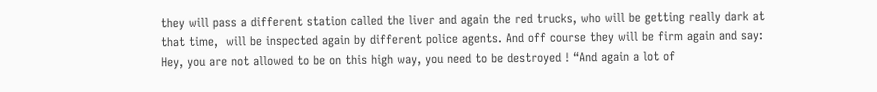they will pass a different station called the liver and again the red trucks, who will be getting really dark at that time,  will be inspected again by different police agents. And off course they will be firm again and say: Hey, you are not allowed to be on this high way, you need to be destroyed ! “And again a lot of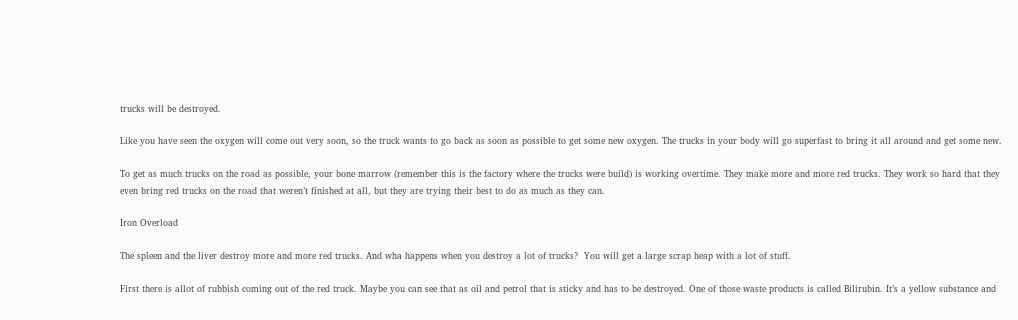trucks will be destroyed.

Like you have seen the oxygen will come out very soon, so the truck wants to go back as soon as possible to get some new oxygen. The trucks in your body will go superfast to bring it all around and get some new.

To get as much trucks on the road as possible, your bone marrow (remember this is the factory where the trucks were build) is working overtime. They make more and more red trucks. They work so hard that they even bring red trucks on the road that weren’t finished at all, but they are trying their best to do as much as they can.

Iron Overload

The spleen and the liver destroy more and more red trucks. And wha happens when you destroy a lot of trucks?  You will get a large scrap heap with a lot of stuff.

First there is allot of rubbish coming out of the red truck. Maybe you can see that as oil and petrol that is sticky and has to be destroyed. One of those waste products is called Bilirubin. It’s a yellow substance and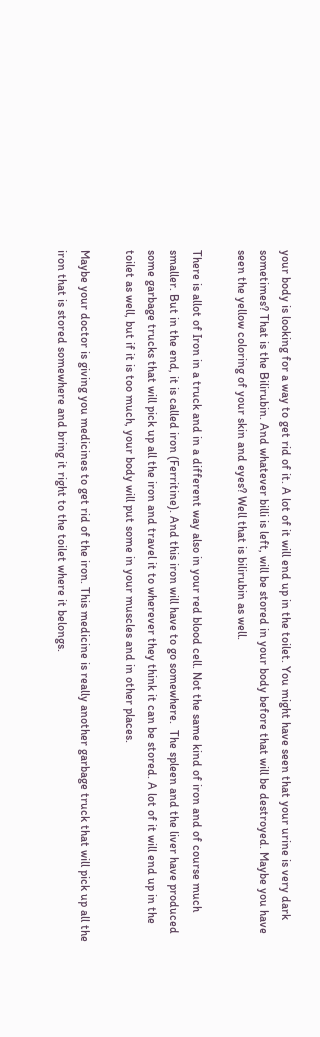your body is looking for a way to get rid of it. A lot of it will end up in the toilet. You might have seen that your urine is very dark sometimes? That is the Bilirubin. And whatever billi is left, will be stored in your body before that will be destroyed. Maybe you have seen the yellow coloring of your skin and eyes? Well that is bilirubin as well.

There is allot of Iron in a truck and in a different way also in your red blood cell. Not the same kind of iron and of course much smaller. But in the end, it is called iron (Ferritine). And this iron will have to go somewhere.  The spleen and the liver have produced some garbage trucks that will pick up all the iron and travel it to wherever they think it can be stored. A lot of it will end up in the toilet as well, but if it is too much, your body will put some in your muscles and in other places.

Maybe your doctor is giving you medicines to get rid of the iron. This medicine is really another garbage truck that will pick up all the iron that is stored somewhere and bring it right to the toilet where it belongs.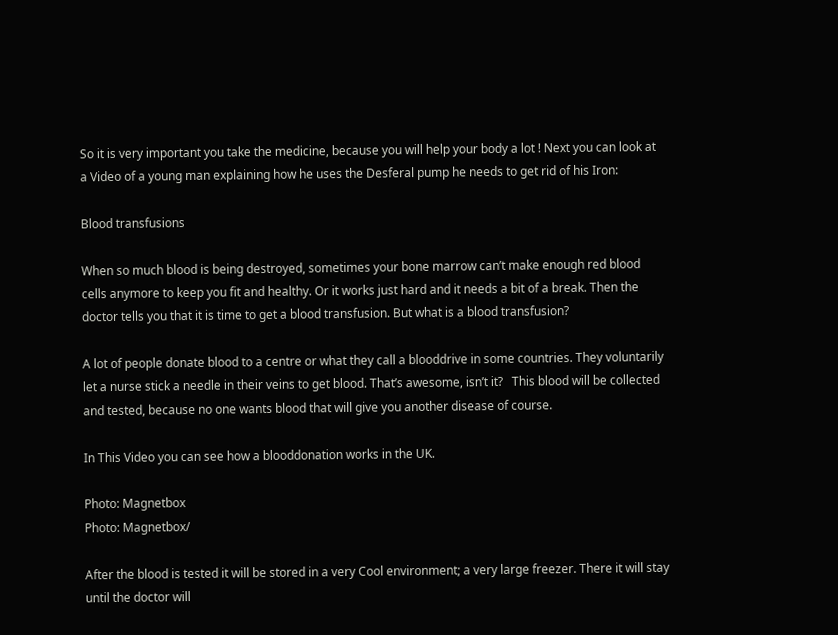So it is very important you take the medicine, because you will help your body a lot ! Next you can look at a Video of a young man explaining how he uses the Desferal pump he needs to get rid of his Iron:

Blood transfusions

When so much blood is being destroyed, sometimes your bone marrow can’t make enough red blood cells anymore to keep you fit and healthy. Or it works just hard and it needs a bit of a break. Then the doctor tells you that it is time to get a blood transfusion. But what is a blood transfusion?

A lot of people donate blood to a centre or what they call a blooddrive in some countries. They voluntarily let a nurse stick a needle in their veins to get blood. That’s awesome, isn’t it?   This blood will be collected and tested, because no one wants blood that will give you another disease of course.

In This Video you can see how a blooddonation works in the UK.

Photo: Magnetbox
Photo: Magnetbox/

After the blood is tested it will be stored in a very Cool environment; a very large freezer. There it will stay until the doctor will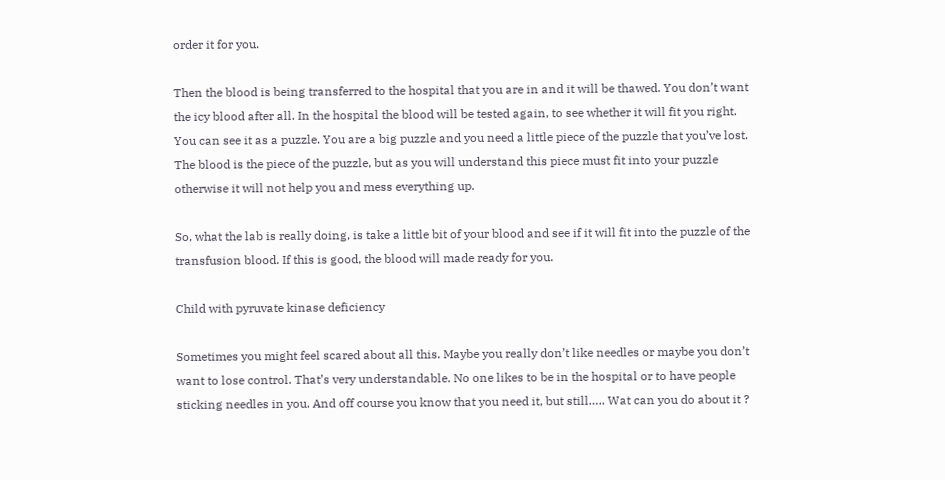order it for you.

Then the blood is being transferred to the hospital that you are in and it will be thawed. You don’t want the icy blood after all. In the hospital the blood will be tested again, to see whether it will fit you right. You can see it as a puzzle. You are a big puzzle and you need a little piece of the puzzle that you’ve lost. The blood is the piece of the puzzle, but as you will understand this piece must fit into your puzzle otherwise it will not help you and mess everything up.

So, what the lab is really doing, is take a little bit of your blood and see if it will fit into the puzzle of the transfusion blood. If this is good, the blood will made ready for you.

Child with pyruvate kinase deficiency

Sometimes you might feel scared about all this. Maybe you really don’t like needles or maybe you don’t want to lose control. That’s very understandable. No one likes to be in the hospital or to have people sticking needles in you. And off course you know that you need it, but still….. Wat can you do about it ?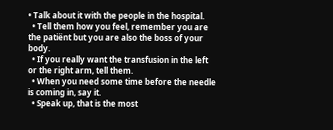• Talk about it with the people in the hospital.
  • Tell them how you feel, remember you are the patiënt but you are also the boss of your body.
  • If you really want the transfusion in the left or the right arm, tell them.
  • When you need some time before the needle is coming in, say it.
  • Speak up, that is the most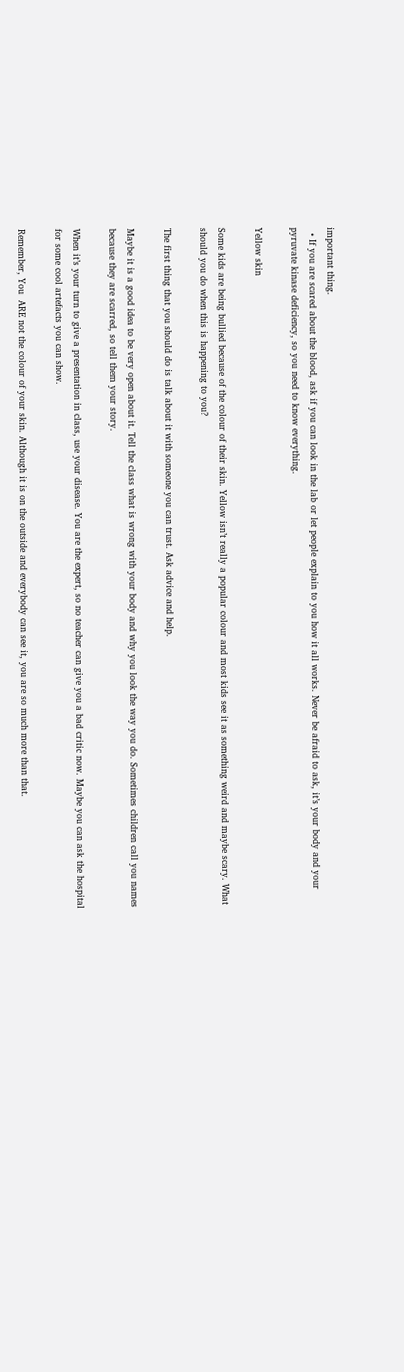important thing.
  • If you are scared about the blood, ask if you can look in the lab or let people explain to you how it all works. Never be afraid to ask, it’s your body and your pyruvate kinase deficiency, so you need to know everything.

Yellow skin

Some kids are being bullied because of the colour of their skin. Yellow isn’t really a popular colour and most kids see it as something weird and maybe scary. What should you do when this is happening to you?

The first thing that you should do is talk about it with someone you can trust. Ask advice and help.

Maybe it is a good idea to be very open about it. Tell the class what is wrong with your body and why you look the way you do. Sometimes children call you names because they are scarred, so tell them your story.

When it’s your turn to give a presentation in class, use your disease. You are the expert, so no teacher can give you a bad critic now. Maybe you can ask the hospital for some cool artefacts you can show.

Remember, You  ARE not the colour of your skin. Although it is on the outside and everybody can see it, you are so much more than that.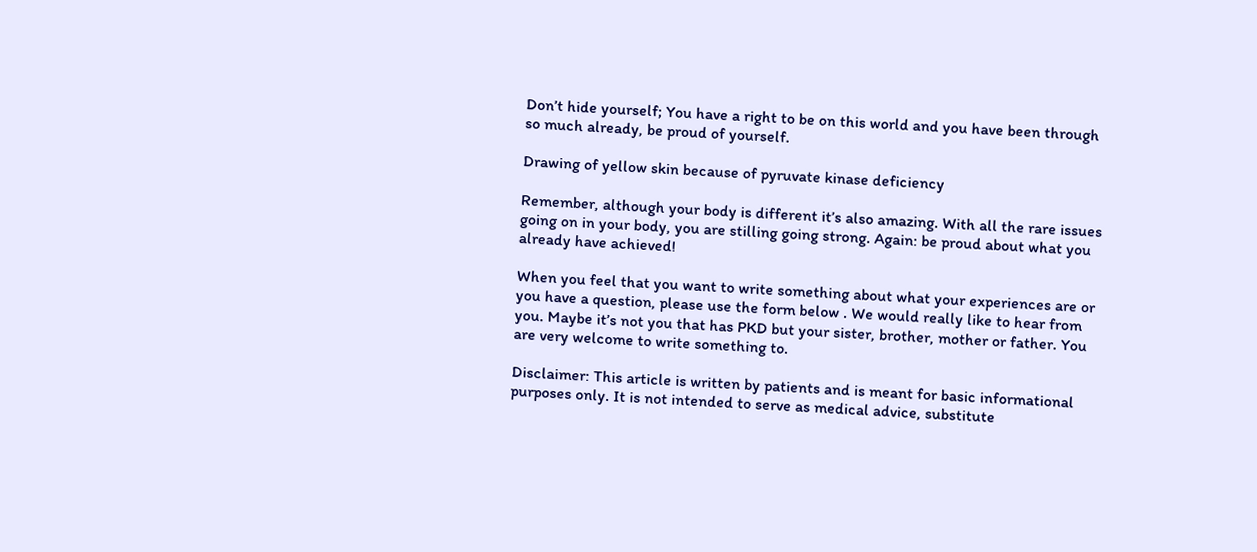Don’t hide yourself; You have a right to be on this world and you have been through so much already, be proud of yourself.

Drawing of yellow skin because of pyruvate kinase deficiency

Remember, although your body is different it’s also amazing. With all the rare issues going on in your body, you are stilling going strong. Again: be proud about what you already have achieved!

When you feel that you want to write something about what your experiences are or you have a question, please use the form below . We would really like to hear from you. Maybe it’s not you that has PKD but your sister, brother, mother or father. You are very welcome to write something to.

Disclaimer: This article is written by patients and is meant for basic informational purposes only. It is not intended to serve as medical advice, substitute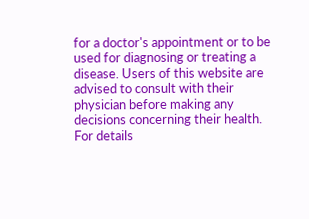for a doctor's appointment or to be used for diagnosing or treating a disease. Users of this website are advised to consult with their physician before making any decisions concerning their health. For details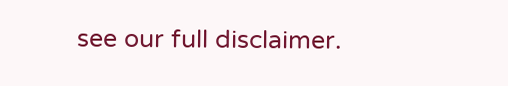see our full disclaimer.